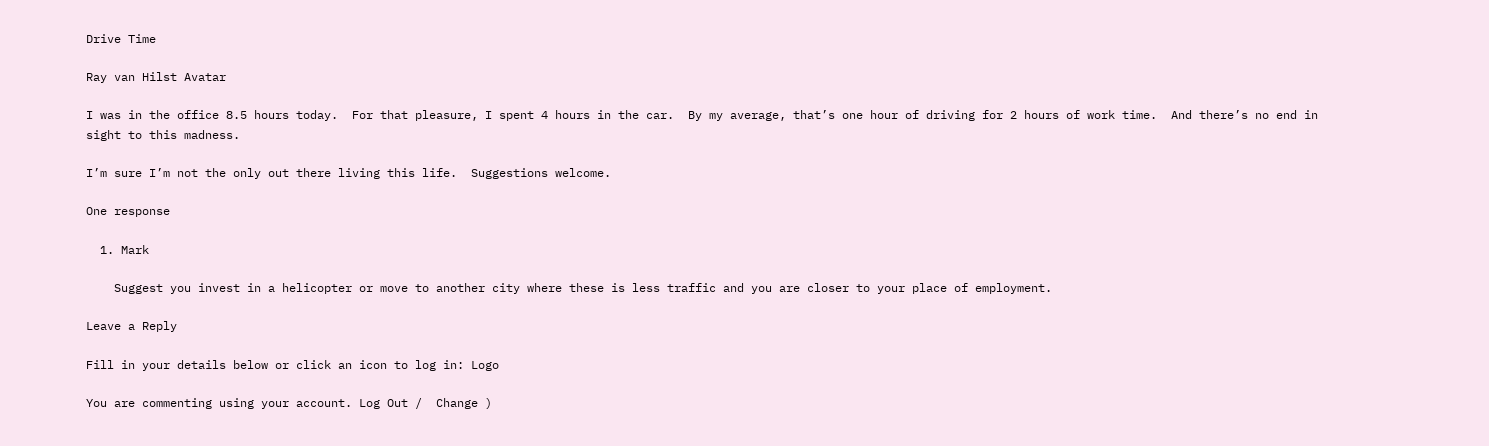Drive Time

Ray van Hilst Avatar

I was in the office 8.5 hours today.  For that pleasure, I spent 4 hours in the car.  By my average, that’s one hour of driving for 2 hours of work time.  And there’s no end in sight to this madness.

I’m sure I’m not the only out there living this life.  Suggestions welcome.

One response

  1. Mark

    Suggest you invest in a helicopter or move to another city where these is less traffic and you are closer to your place of employment.

Leave a Reply

Fill in your details below or click an icon to log in: Logo

You are commenting using your account. Log Out /  Change )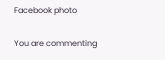Facebook photo

You are commenting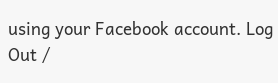using your Facebook account. Log Out /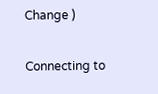Change )

Connecting to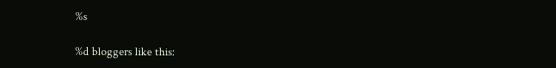%s

%d bloggers like this: